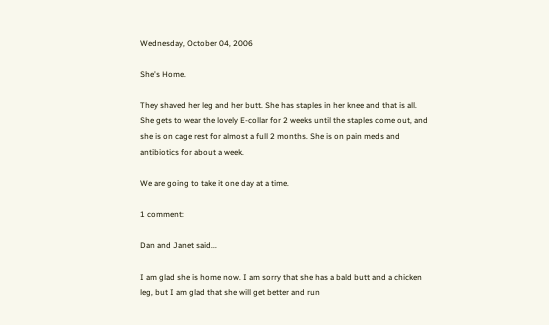Wednesday, October 04, 2006

She's Home.

They shaved her leg and her butt. She has staples in her knee and that is all. She gets to wear the lovely E-collar for 2 weeks until the staples come out, and she is on cage rest for almost a full 2 months. She is on pain meds and antibiotics for about a week.

We are going to take it one day at a time.

1 comment:

Dan and Janet said...

I am glad she is home now. I am sorry that she has a bald butt and a chicken leg, but I am glad that she will get better and run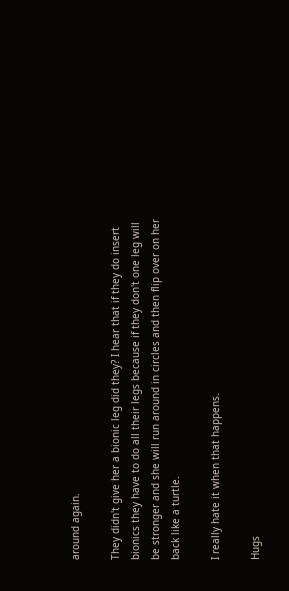around again.

They didn't give her a bionic leg did they? I hear that if they do insert bionics they have to do all their legs because if they don't one leg will be stronger and she will run around in circles and then flip over on her back like a turtle.

I really hate it when that happens.

Hugs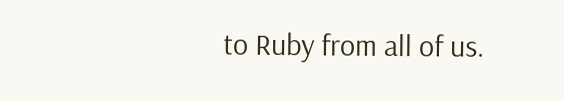to Ruby from all of us.